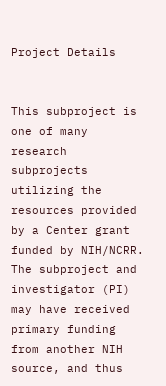Project Details


This subproject is one of many research subprojects utilizing the resources provided by a Center grant funded by NIH/NCRR. The subproject and investigator (PI) may have received primary funding from another NIH source, and thus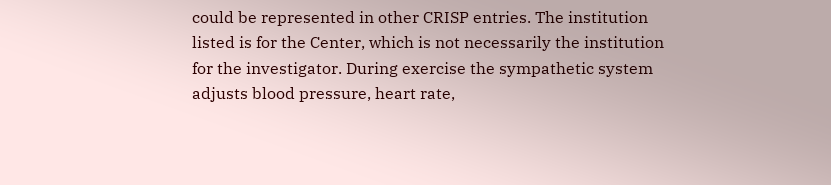could be represented in other CRISP entries. The institution listed is for the Center, which is not necessarily the institution for the investigator. During exercise the sympathetic system adjusts blood pressure, heart rate,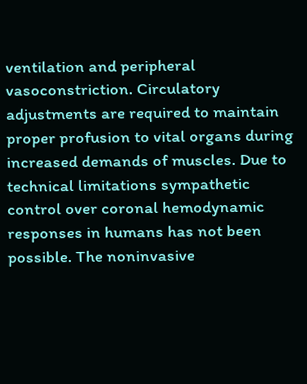ventilation and peripheral vasoconstriction. Circulatory adjustments are required to maintain proper profusion to vital organs during increased demands of muscles. Due to technical limitations sympathetic control over coronal hemodynamic responses in humans has not been possible. The noninvasive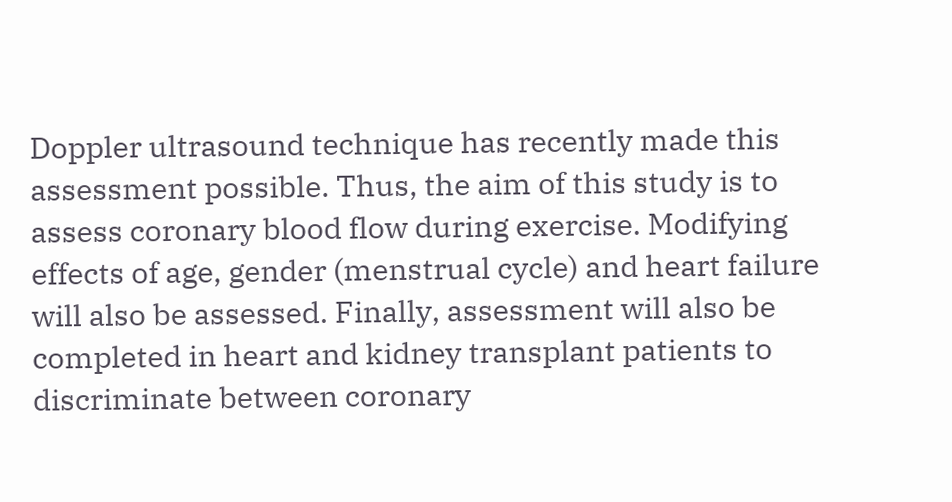Doppler ultrasound technique has recently made this assessment possible. Thus, the aim of this study is to assess coronary blood flow during exercise. Modifying effects of age, gender (menstrual cycle) and heart failure will also be assessed. Finally, assessment will also be completed in heart and kidney transplant patients to discriminate between coronary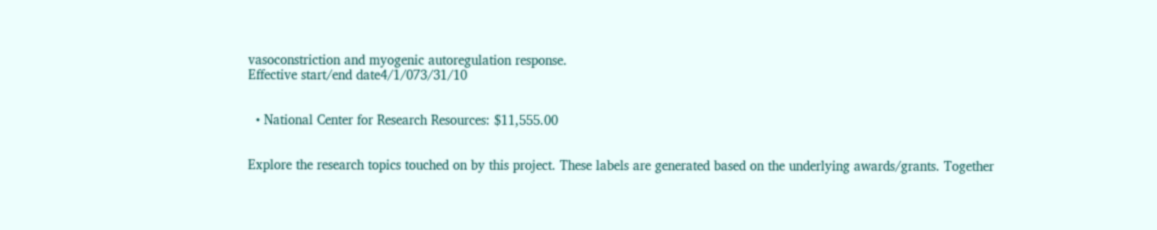vasoconstriction and myogenic autoregulation response.
Effective start/end date4/1/073/31/10


  • National Center for Research Resources: $11,555.00


Explore the research topics touched on by this project. These labels are generated based on the underlying awards/grants. Together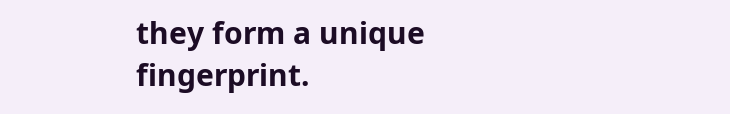they form a unique fingerprint.